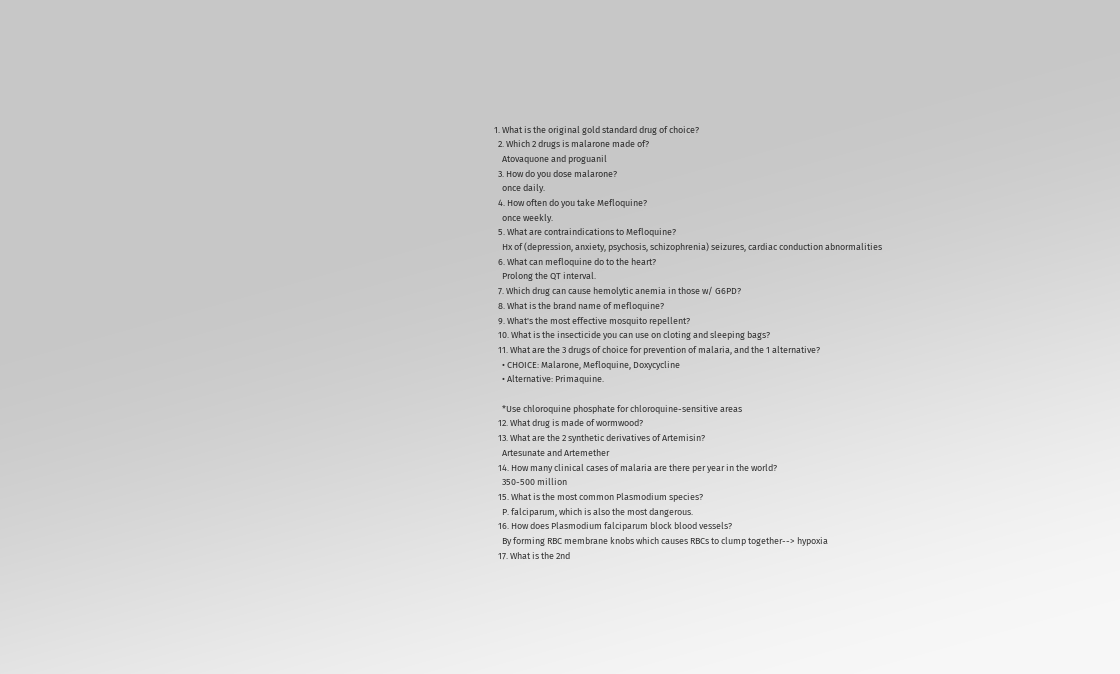1. What is the original gold standard drug of choice?
  2. Which 2 drugs is malarone made of?
    Atovaquone and proguanil
  3. How do you dose malarone?
    once daily.
  4. How often do you take Mefloquine?
    once weekly.
  5. What are contraindications to Mefloquine?
    Hx of (depression, anxiety, psychosis, schizophrenia) seizures, cardiac conduction abnormalities
  6. What can mefloquine do to the heart?
    Prolong the QT interval.
  7. Which drug can cause hemolytic anemia in those w/ G6PD?
  8. What is the brand name of mefloquine?
  9. What's the most effective mosquito repellent?
  10. What is the insecticide you can use on cloting and sleeping bags?
  11. What are the 3 drugs of choice for prevention of malaria, and the 1 alternative?
    • CHOICE: Malarone, Mefloquine, Doxycycline
    • Alternative: Primaquine.

    *Use chloroquine phosphate for chloroquine-sensitive areas
  12. What drug is made of wormwood?
  13. What are the 2 synthetic derivatives of Artemisin?
    Artesunate and Artemether
  14. How many clinical cases of malaria are there per year in the world?
    350-500 million
  15. What is the most common Plasmodium species?
    P. falciparum, which is also the most dangerous.
  16. How does Plasmodium falciparum block blood vessels?
    By forming RBC membrane knobs which causes RBCs to clump together--> hypoxia
  17. What is the 2nd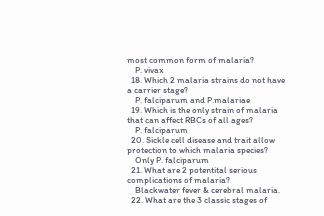most common form of malaria?
    P. vivax
  18. Which 2 malaria strains do not have a carrier stage?
    P. falciparum and P.malariae
  19. Which is the only strain of malaria that can affect RBCs of all ages?
    P. falciparum
  20. Sickle cell disease and trait allow protection to which malaria species?
    Only P. falciparum
  21. What are 2 potentital serious complications of malaria?
    Blackwater fever & cerebral malaria.
  22. What are the 3 classic stages of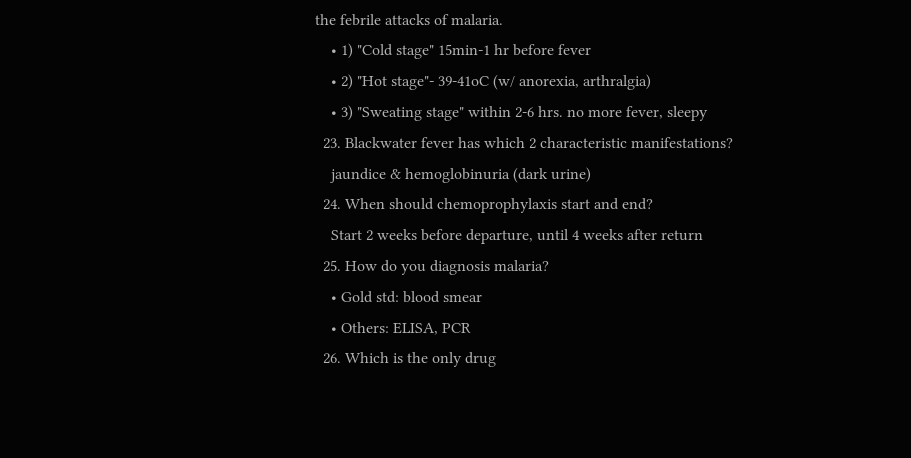the febrile attacks of malaria.
    • 1) "Cold stage" 15min-1 hr before fever
    • 2) "Hot stage"- 39-41oC (w/ anorexia, arthralgia)
    • 3) "Sweating stage" within 2-6 hrs. no more fever, sleepy
  23. Blackwater fever has which 2 characteristic manifestations?
    jaundice & hemoglobinuria (dark urine)
  24. When should chemoprophylaxis start and end?
    Start 2 weeks before departure, until 4 weeks after return
  25. How do you diagnosis malaria?
    • Gold std: blood smear
    • Others: ELISA, PCR
  26. Which is the only drug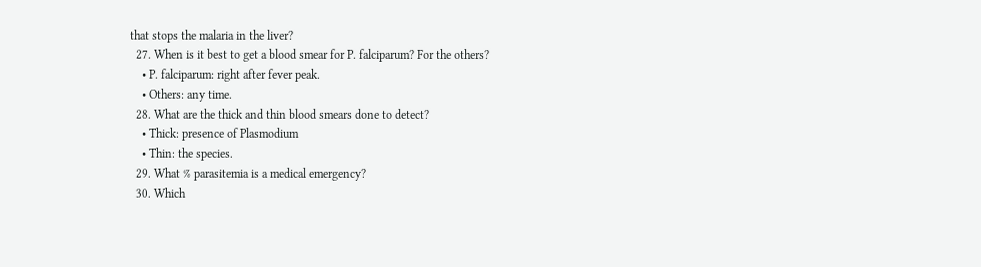that stops the malaria in the liver?
  27. When is it best to get a blood smear for P. falciparum? For the others?
    • P. falciparum: right after fever peak.
    • Others: any time.
  28. What are the thick and thin blood smears done to detect?
    • Thick: presence of Plasmodium
    • Thin: the species.
  29. What % parasitemia is a medical emergency?
  30. Which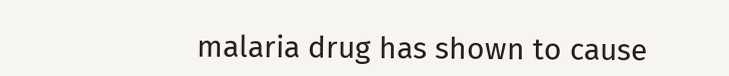malaria drug has shown to cause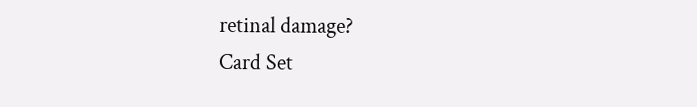retinal damage?
Card Set